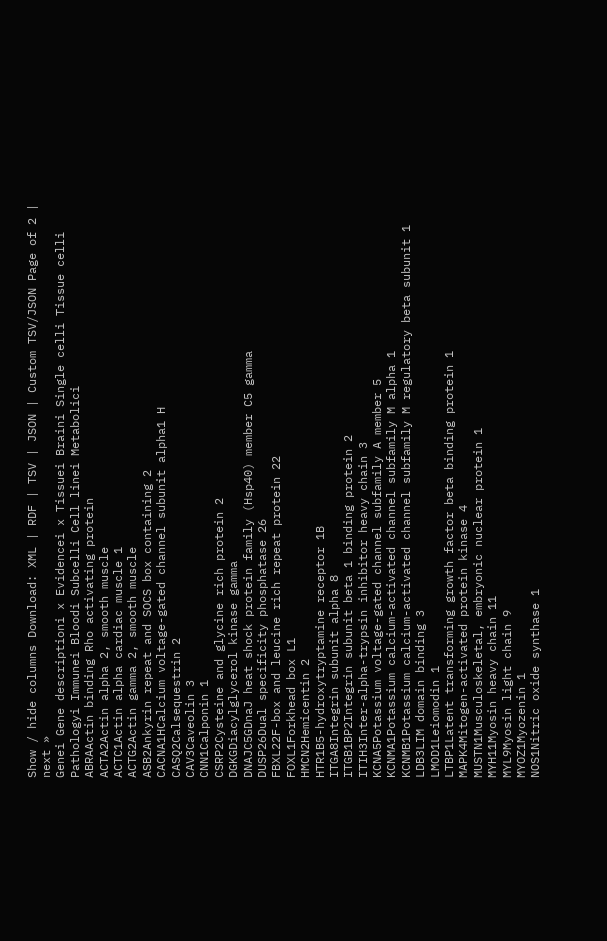Show / hide columns Download: XML | RDF | TSV | JSON | Custom TSV/JSON Page of 2 | next »
Genei Gene descriptioni x Evidencei x Tissuei Braini Single celli Tissue celli Pathologyi Immunei Bloodi Subcelli Cell linei Metabolici
ABRAActin binding Rho activating protein
ACTA2Actin alpha 2, smooth muscle
ACTC1Actin alpha cardiac muscle 1
ACTG2Actin gamma 2, smooth muscle
ASB2Ankyrin repeat and SOCS box containing 2
CACNA1HCalcium voltage-gated channel subunit alpha1 H
CASQ2Calsequestrin 2
CAV3Caveolin 3
CNN1Calponin 1
CSRP2Cysteine and glycine rich protein 2
DGKGDiacylglycerol kinase gamma
DNAJC5GDnaJ heat shock protein family (Hsp40) member C5 gamma
DUSP26Dual specificity phosphatase 26
FBXL22F-box and leucine rich repeat protein 22
FOXL1Forkhead box L1
HMCN2Hemicentin 2
HTR1B5-hydroxytryptamine receptor 1B
ITGA8Integrin subunit alpha 8
ITGB1BP2Integrin subunit beta 1 binding protein 2
ITIH3Inter-alpha-trypsin inhibitor heavy chain 3
KCNA5Potassium voltage-gated channel subfamily A member 5
KCNMA1Potassium calcium-activated channel subfamily M alpha 1
KCNMB1Potassium calcium-activated channel subfamily M regulatory beta subunit 1
LDB3LIM domain binding 3
LMOD1Leiomodin 1
LTBP1Latent transforming growth factor beta binding protein 1
MAPK4Mitogen-activated protein kinase 4
MUSTN1Musculoskeletal, embryonic nuclear protein 1
MYH11Myosin heavy chain 11
MYL9Myosin light chain 9
MYOZ1Myozenin 1
NOS1Nitric oxide synthase 1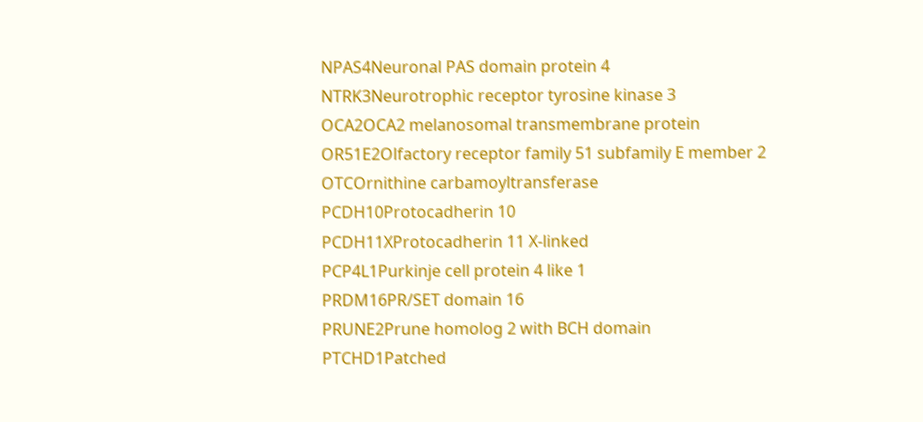NPAS4Neuronal PAS domain protein 4
NTRK3Neurotrophic receptor tyrosine kinase 3
OCA2OCA2 melanosomal transmembrane protein
OR51E2Olfactory receptor family 51 subfamily E member 2
OTCOrnithine carbamoyltransferase
PCDH10Protocadherin 10
PCDH11XProtocadherin 11 X-linked
PCP4L1Purkinje cell protein 4 like 1
PRDM16PR/SET domain 16
PRUNE2Prune homolog 2 with BCH domain
PTCHD1Patched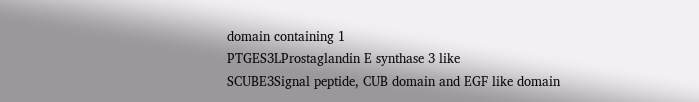domain containing 1
PTGES3LProstaglandin E synthase 3 like
SCUBE3Signal peptide, CUB domain and EGF like domain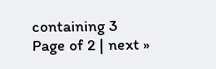containing 3
Page of 2 | next »